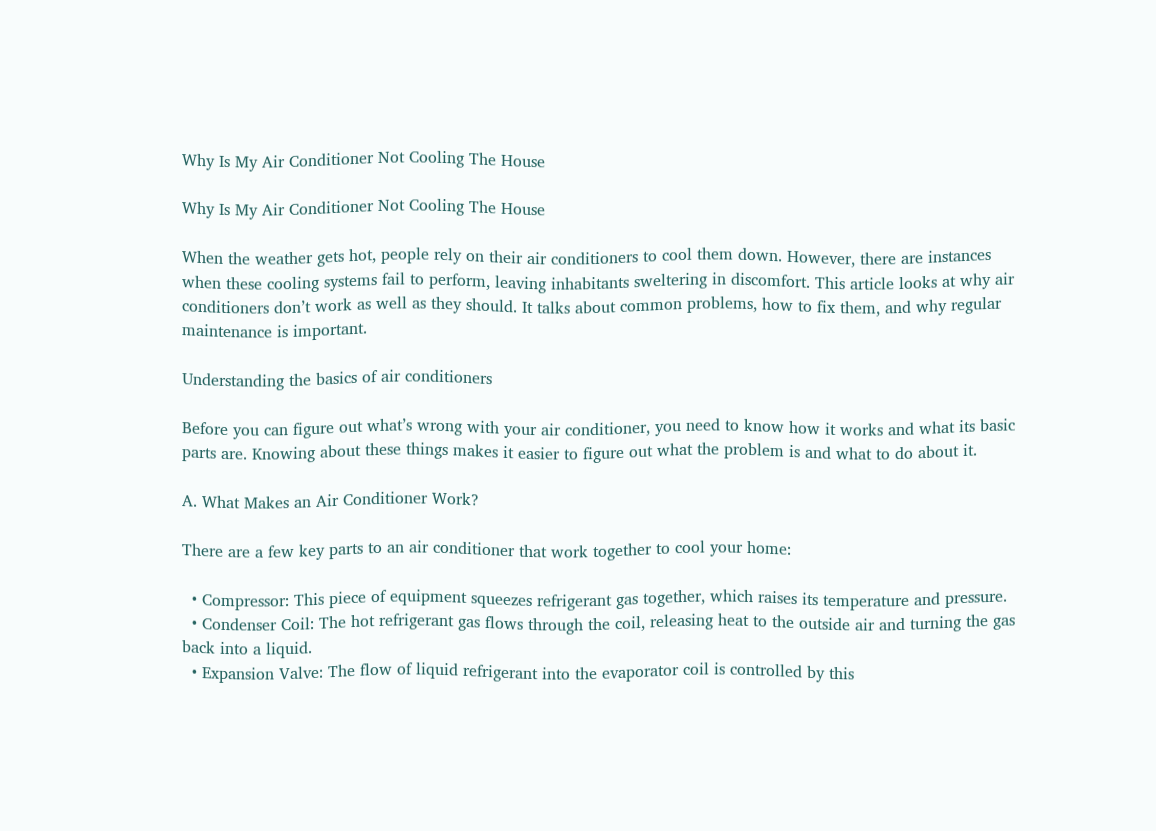Why Is My Air Conditioner Not Cooling The House

Why Is My Air Conditioner Not Cooling The House

When the weather gets hot, people rely on their air conditioners to cool them down. However, there are instances when these cooling systems fail to perform, leaving inhabitants sweltering in discomfort. This article looks at why air conditioners don’t work as well as they should. It talks about common problems, how to fix them, and why regular maintenance is important.

Understanding the basics of air conditioners

Before you can figure out what’s wrong with your air conditioner, you need to know how it works and what its basic parts are. Knowing about these things makes it easier to figure out what the problem is and what to do about it.

A. What Makes an Air Conditioner Work?

There are a few key parts to an air conditioner that work together to cool your home:

  • Compressor: This piece of equipment squeezes refrigerant gas together, which raises its temperature and pressure.
  • Condenser Coil: The hot refrigerant gas flows through the coil, releasing heat to the outside air and turning the gas back into a liquid.
  • Expansion Valve: The flow of liquid refrigerant into the evaporator coil is controlled by this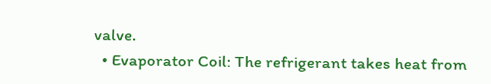valve.
  • Evaporator Coil: The refrigerant takes heat from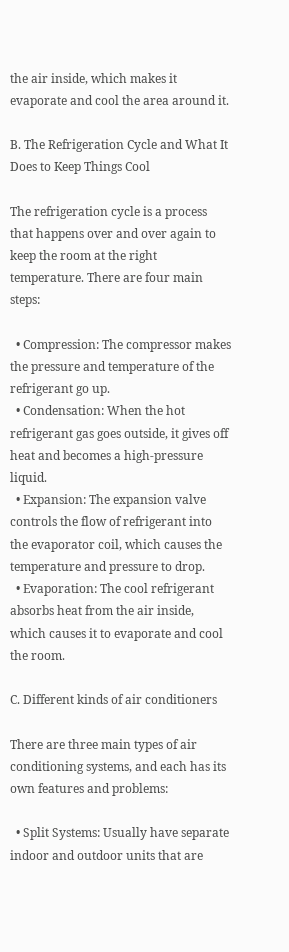the air inside, which makes it evaporate and cool the area around it.

B. The Refrigeration Cycle and What It Does to Keep Things Cool

The refrigeration cycle is a process that happens over and over again to keep the room at the right temperature. There are four main steps:

  • Compression: The compressor makes the pressure and temperature of the refrigerant go up.
  • Condensation: When the hot refrigerant gas goes outside, it gives off heat and becomes a high-pressure liquid.
  • Expansion: The expansion valve controls the flow of refrigerant into the evaporator coil, which causes the temperature and pressure to drop.
  • Evaporation: The cool refrigerant absorbs heat from the air inside, which causes it to evaporate and cool the room.

C. Different kinds of air conditioners

There are three main types of air conditioning systems, and each has its own features and problems:

  • Split Systems: Usually have separate indoor and outdoor units that are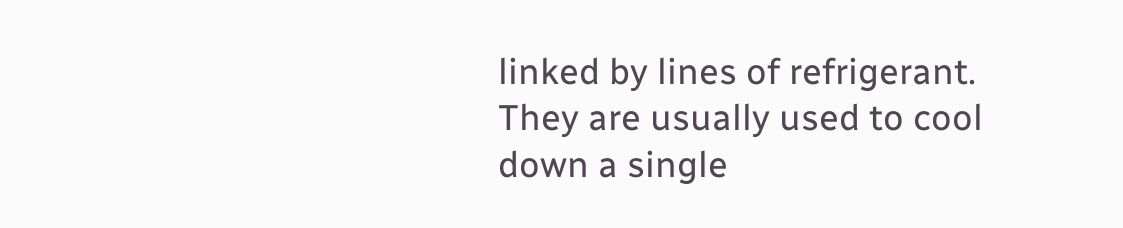linked by lines of refrigerant. They are usually used to cool down a single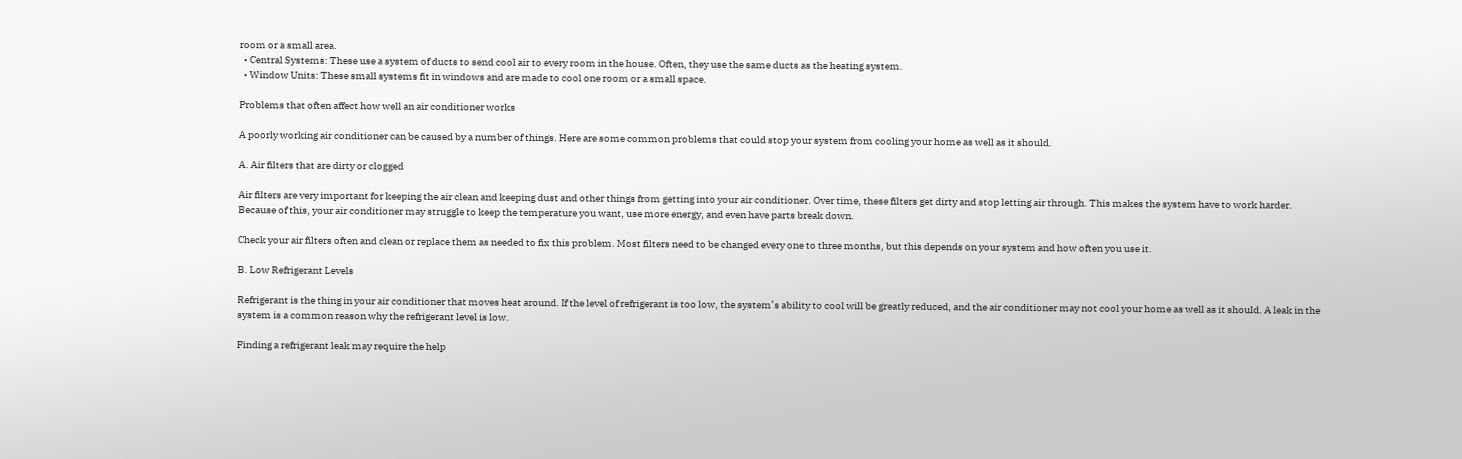room or a small area.
  • Central Systems: These use a system of ducts to send cool air to every room in the house. Often, they use the same ducts as the heating system.
  • Window Units: These small systems fit in windows and are made to cool one room or a small space.

Problems that often affect how well an air conditioner works

A poorly working air conditioner can be caused by a number of things. Here are some common problems that could stop your system from cooling your home as well as it should.

A. Air filters that are dirty or clogged

Air filters are very important for keeping the air clean and keeping dust and other things from getting into your air conditioner. Over time, these filters get dirty and stop letting air through. This makes the system have to work harder. Because of this, your air conditioner may struggle to keep the temperature you want, use more energy, and even have parts break down.

Check your air filters often and clean or replace them as needed to fix this problem. Most filters need to be changed every one to three months, but this depends on your system and how often you use it.

B. Low Refrigerant Levels

Refrigerant is the thing in your air conditioner that moves heat around. If the level of refrigerant is too low, the system’s ability to cool will be greatly reduced, and the air conditioner may not cool your home as well as it should. A leak in the system is a common reason why the refrigerant level is low.

Finding a refrigerant leak may require the help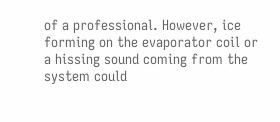of a professional. However, ice forming on the evaporator coil or a hissing sound coming from the system could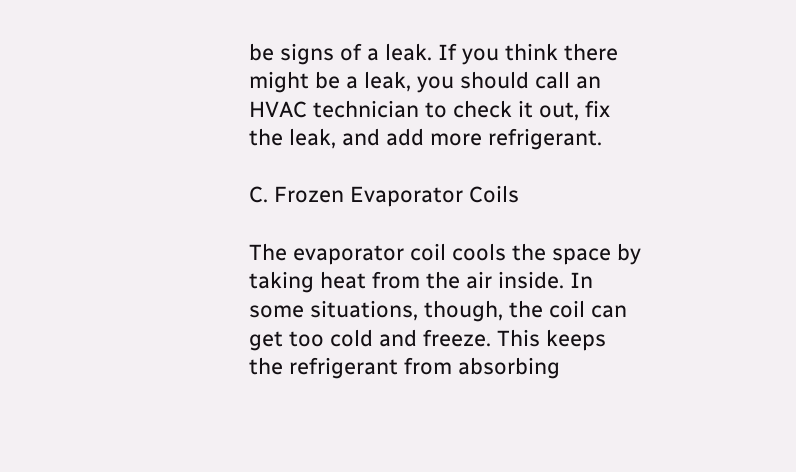be signs of a leak. If you think there might be a leak, you should call an HVAC technician to check it out, fix the leak, and add more refrigerant.

C. Frozen Evaporator Coils

The evaporator coil cools the space by taking heat from the air inside. In some situations, though, the coil can get too cold and freeze. This keeps the refrigerant from absorbing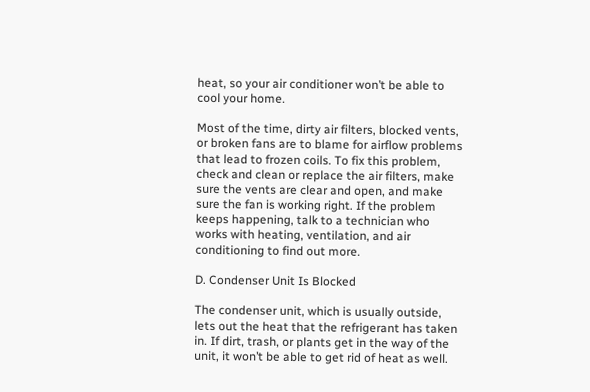heat, so your air conditioner won’t be able to cool your home.

Most of the time, dirty air filters, blocked vents, or broken fans are to blame for airflow problems that lead to frozen coils. To fix this problem, check and clean or replace the air filters, make sure the vents are clear and open, and make sure the fan is working right. If the problem keeps happening, talk to a technician who works with heating, ventilation, and air conditioning to find out more.

D. Condenser Unit Is Blocked

The condenser unit, which is usually outside, lets out the heat that the refrigerant has taken in. If dirt, trash, or plants get in the way of the unit, it won’t be able to get rid of heat as well.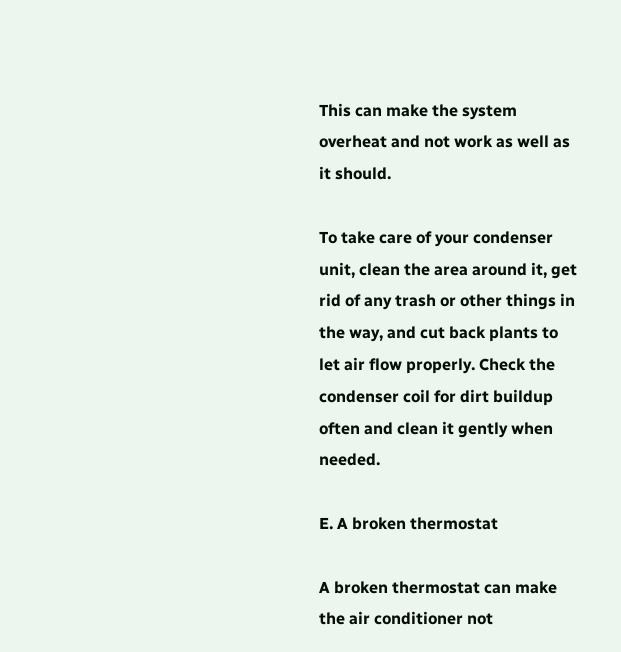This can make the system overheat and not work as well as it should.

To take care of your condenser unit, clean the area around it, get rid of any trash or other things in the way, and cut back plants to let air flow properly. Check the condenser coil for dirt buildup often and clean it gently when needed.

E. A broken thermostat

A broken thermostat can make the air conditioner not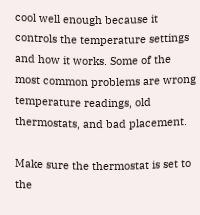cool well enough because it controls the temperature settings and how it works. Some of the most common problems are wrong temperature readings, old thermostats, and bad placement.

Make sure the thermostat is set to the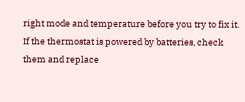right mode and temperature before you try to fix it. If the thermostat is powered by batteries, check them and replace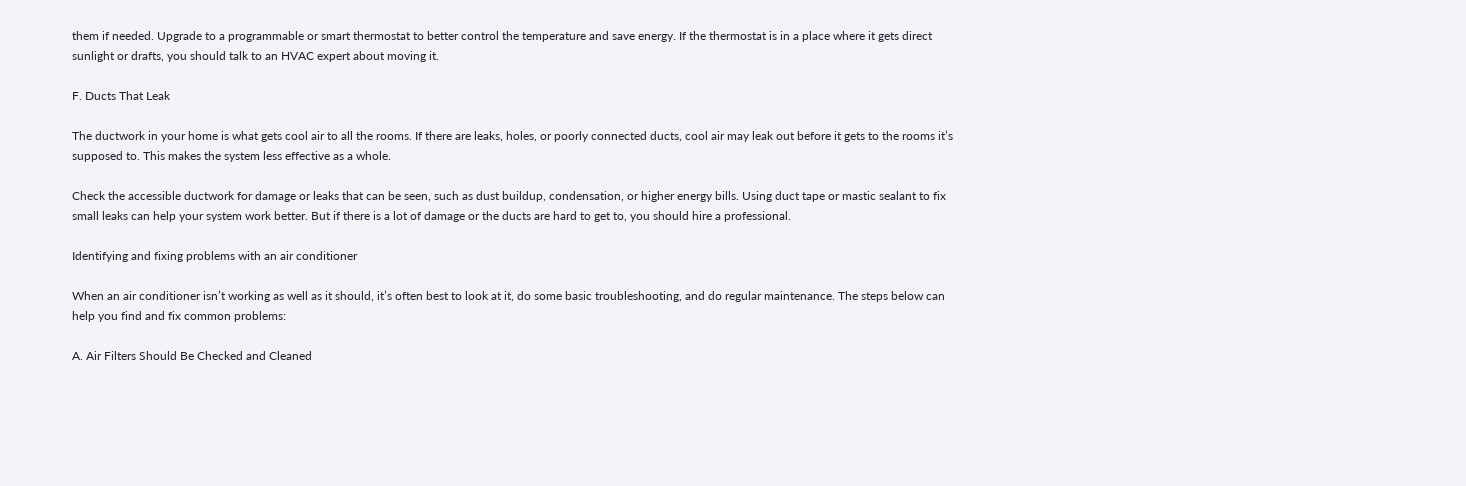them if needed. Upgrade to a programmable or smart thermostat to better control the temperature and save energy. If the thermostat is in a place where it gets direct sunlight or drafts, you should talk to an HVAC expert about moving it.

F. Ducts That Leak

The ductwork in your home is what gets cool air to all the rooms. If there are leaks, holes, or poorly connected ducts, cool air may leak out before it gets to the rooms it’s supposed to. This makes the system less effective as a whole.

Check the accessible ductwork for damage or leaks that can be seen, such as dust buildup, condensation, or higher energy bills. Using duct tape or mastic sealant to fix small leaks can help your system work better. But if there is a lot of damage or the ducts are hard to get to, you should hire a professional.

Identifying and fixing problems with an air conditioner

When an air conditioner isn’t working as well as it should, it’s often best to look at it, do some basic troubleshooting, and do regular maintenance. The steps below can help you find and fix common problems:

A. Air Filters Should Be Checked and Cleaned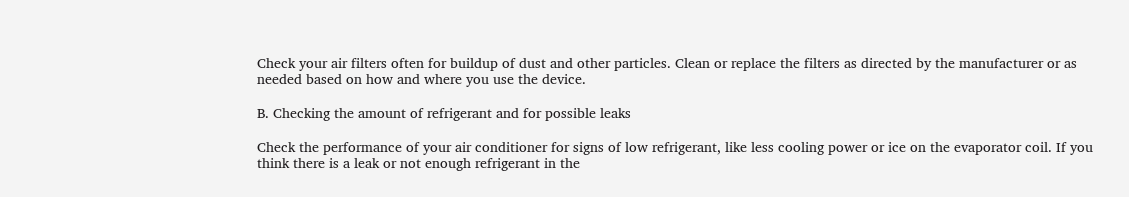Check your air filters often for buildup of dust and other particles. Clean or replace the filters as directed by the manufacturer or as needed based on how and where you use the device.

B. Checking the amount of refrigerant and for possible leaks

Check the performance of your air conditioner for signs of low refrigerant, like less cooling power or ice on the evaporator coil. If you think there is a leak or not enough refrigerant in the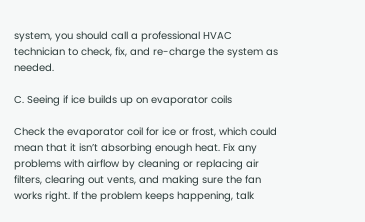system, you should call a professional HVAC technician to check, fix, and re-charge the system as needed.

C. Seeing if ice builds up on evaporator coils

Check the evaporator coil for ice or frost, which could mean that it isn’t absorbing enough heat. Fix any problems with airflow by cleaning or replacing air filters, clearing out vents, and making sure the fan works right. If the problem keeps happening, talk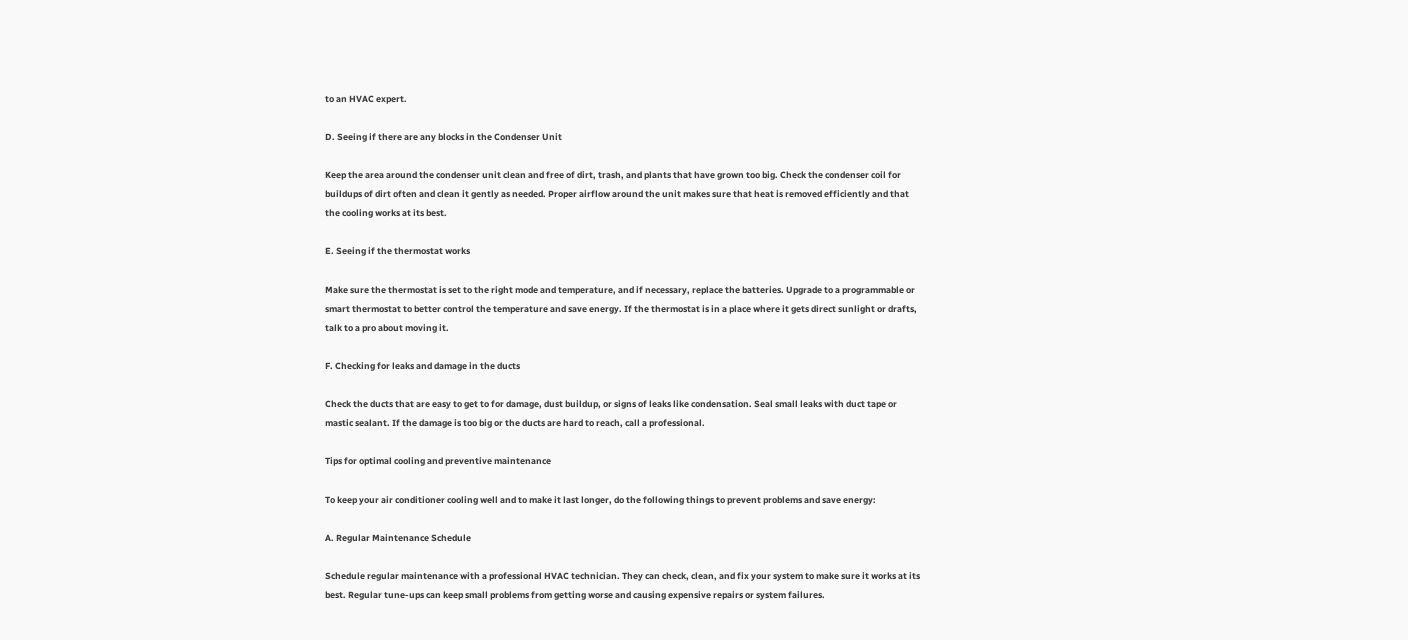to an HVAC expert.

D. Seeing if there are any blocks in the Condenser Unit

Keep the area around the condenser unit clean and free of dirt, trash, and plants that have grown too big. Check the condenser coil for buildups of dirt often and clean it gently as needed. Proper airflow around the unit makes sure that heat is removed efficiently and that the cooling works at its best.

E. Seeing if the thermostat works

Make sure the thermostat is set to the right mode and temperature, and if necessary, replace the batteries. Upgrade to a programmable or smart thermostat to better control the temperature and save energy. If the thermostat is in a place where it gets direct sunlight or drafts, talk to a pro about moving it.

F. Checking for leaks and damage in the ducts

Check the ducts that are easy to get to for damage, dust buildup, or signs of leaks like condensation. Seal small leaks with duct tape or mastic sealant. If the damage is too big or the ducts are hard to reach, call a professional.

Tips for optimal cooling and preventive maintenance

To keep your air conditioner cooling well and to make it last longer, do the following things to prevent problems and save energy:

A. Regular Maintenance Schedule

Schedule regular maintenance with a professional HVAC technician. They can check, clean, and fix your system to make sure it works at its best. Regular tune-ups can keep small problems from getting worse and causing expensive repairs or system failures.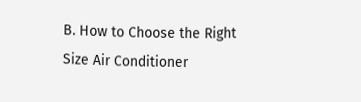B. How to Choose the Right Size Air Conditioner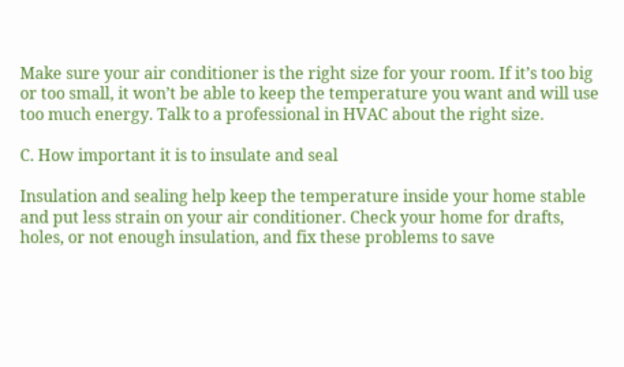Make sure your air conditioner is the right size for your room. If it’s too big or too small, it won’t be able to keep the temperature you want and will use too much energy. Talk to a professional in HVAC about the right size.

C. How important it is to insulate and seal

Insulation and sealing help keep the temperature inside your home stable and put less strain on your air conditioner. Check your home for drafts, holes, or not enough insulation, and fix these problems to save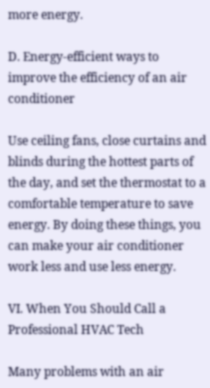more energy.

D. Energy-efficient ways to improve the efficiency of an air conditioner

Use ceiling fans, close curtains and blinds during the hottest parts of the day, and set the thermostat to a comfortable temperature to save energy. By doing these things, you can make your air conditioner work less and use less energy.

VI. When You Should Call a Professional HVAC Tech

Many problems with an air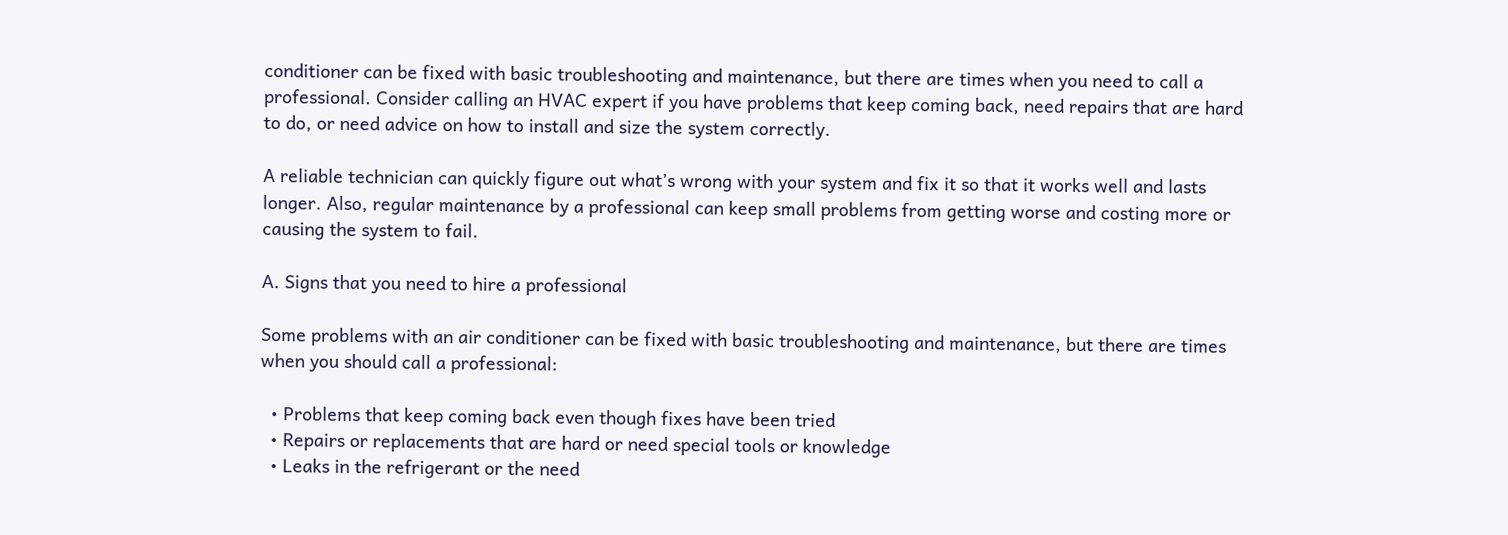conditioner can be fixed with basic troubleshooting and maintenance, but there are times when you need to call a professional. Consider calling an HVAC expert if you have problems that keep coming back, need repairs that are hard to do, or need advice on how to install and size the system correctly.

A reliable technician can quickly figure out what’s wrong with your system and fix it so that it works well and lasts longer. Also, regular maintenance by a professional can keep small problems from getting worse and costing more or causing the system to fail.

A. Signs that you need to hire a professional

Some problems with an air conditioner can be fixed with basic troubleshooting and maintenance, but there are times when you should call a professional:

  • Problems that keep coming back even though fixes have been tried
  • Repairs or replacements that are hard or need special tools or knowledge
  • Leaks in the refrigerant or the need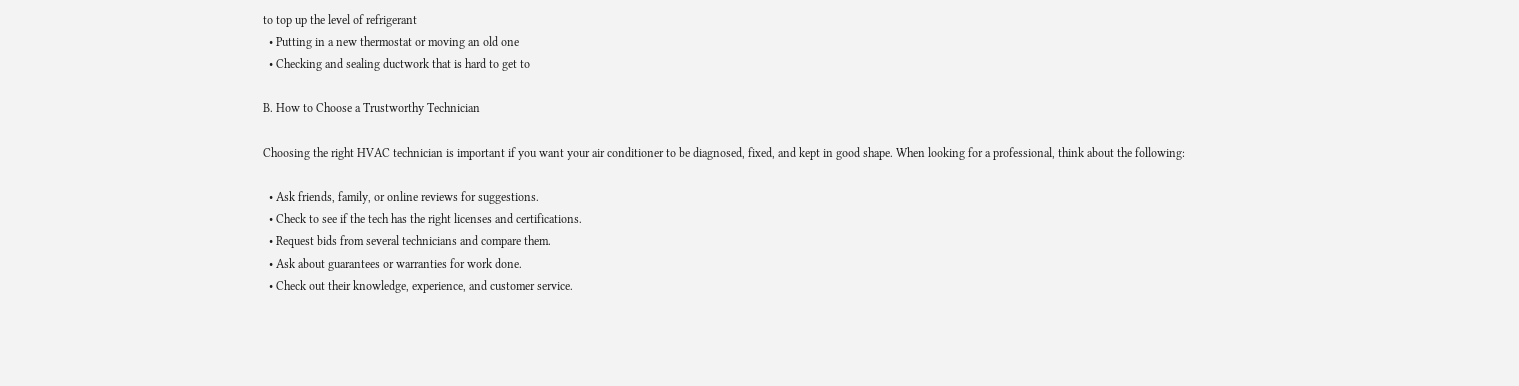to top up the level of refrigerant
  • Putting in a new thermostat or moving an old one
  • Checking and sealing ductwork that is hard to get to

B. How to Choose a Trustworthy Technician

Choosing the right HVAC technician is important if you want your air conditioner to be diagnosed, fixed, and kept in good shape. When looking for a professional, think about the following:

  • Ask friends, family, or online reviews for suggestions.
  • Check to see if the tech has the right licenses and certifications.
  • Request bids from several technicians and compare them.
  • Ask about guarantees or warranties for work done.
  • Check out their knowledge, experience, and customer service.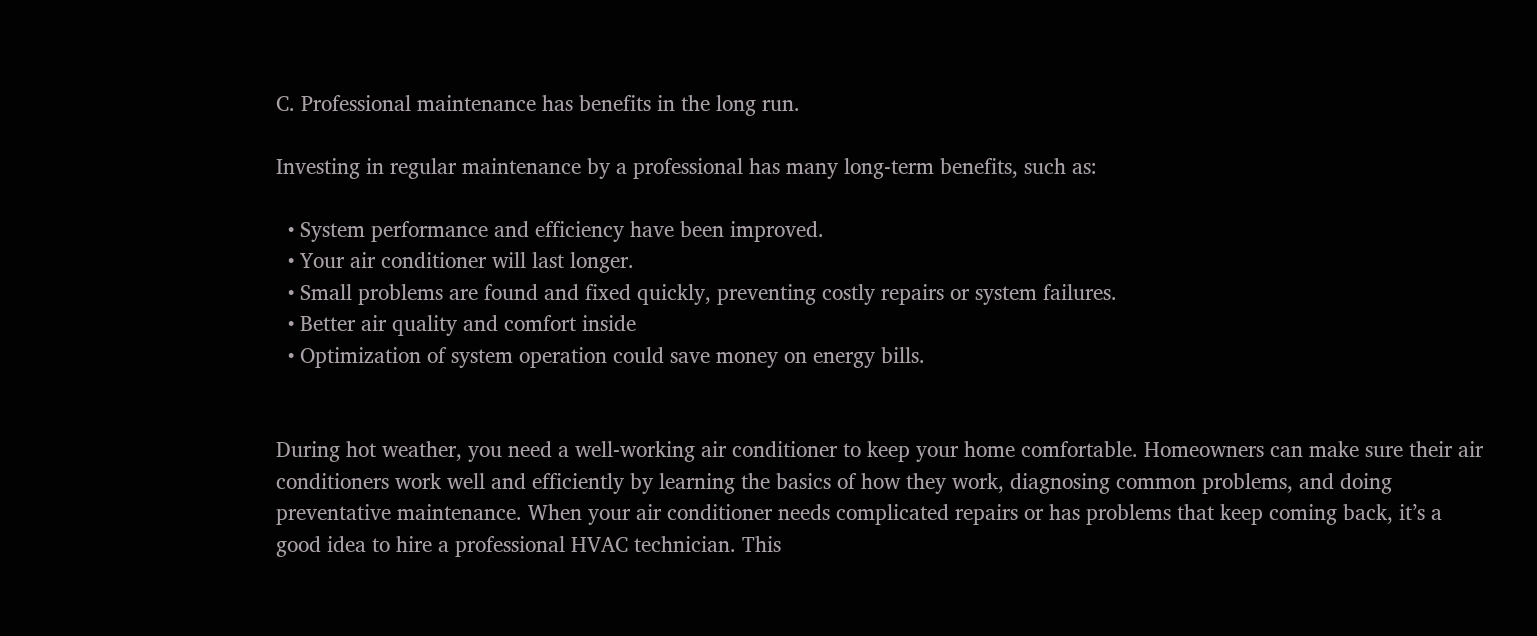C. Professional maintenance has benefits in the long run.

Investing in regular maintenance by a professional has many long-term benefits, such as:

  • System performance and efficiency have been improved.
  • Your air conditioner will last longer.
  • Small problems are found and fixed quickly, preventing costly repairs or system failures.
  • Better air quality and comfort inside
  • Optimization of system operation could save money on energy bills.


During hot weather, you need a well-working air conditioner to keep your home comfortable. Homeowners can make sure their air conditioners work well and efficiently by learning the basics of how they work, diagnosing common problems, and doing preventative maintenance. When your air conditioner needs complicated repairs or has problems that keep coming back, it’s a good idea to hire a professional HVAC technician. This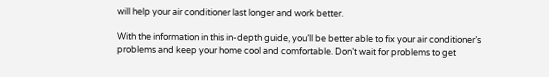will help your air conditioner last longer and work better.

With the information in this in-depth guide, you’ll be better able to fix your air conditioner’s problems and keep your home cool and comfortable. Don’t wait for problems to get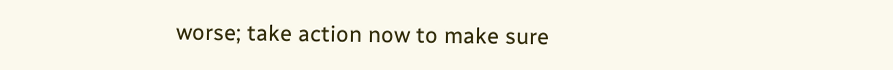worse; take action now to make sure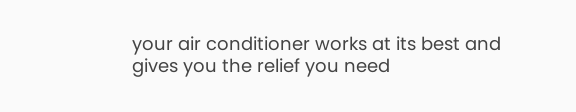your air conditioner works at its best and gives you the relief you need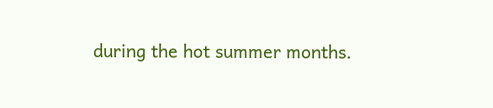during the hot summer months.